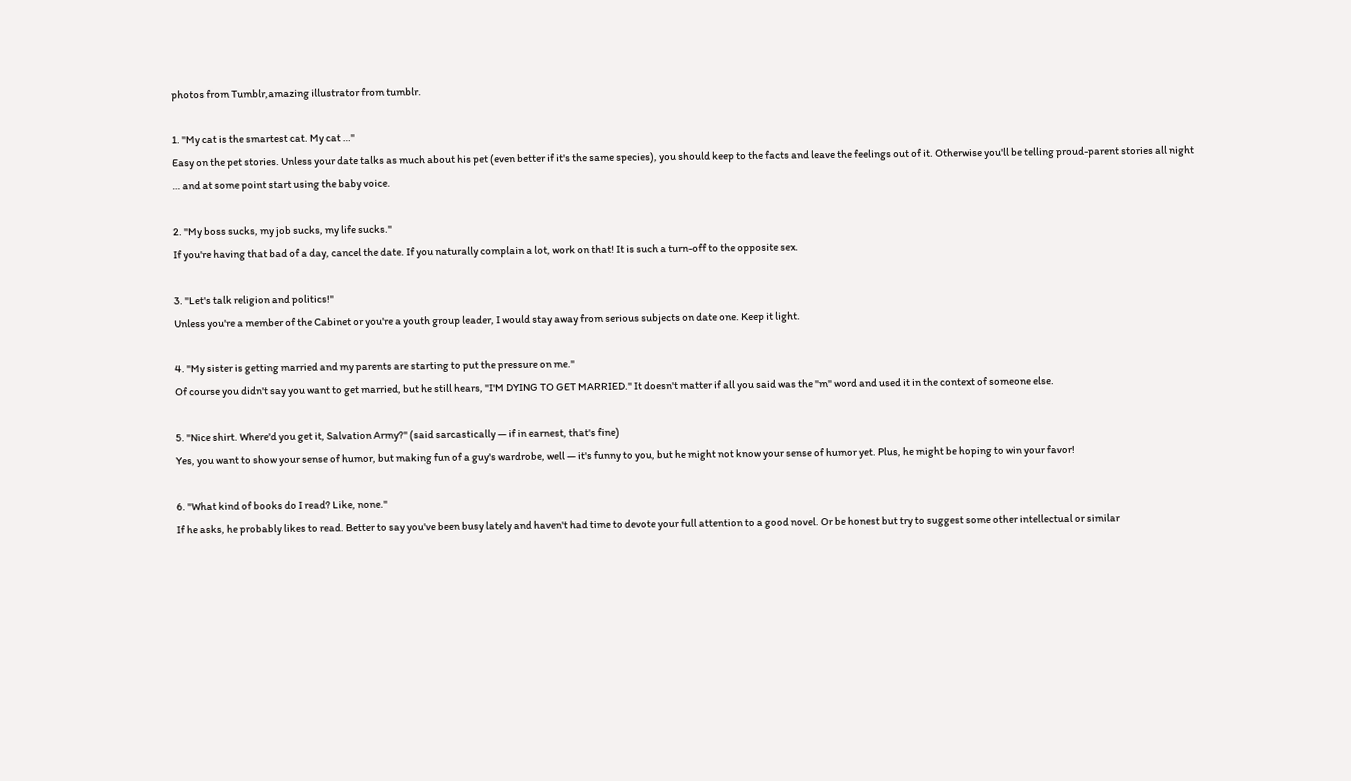photos from Tumblr,amazing illustrator from tumblr.

1. "My cat is the smartest cat. My cat …"
Easy on the pet stories. Unless your date talks as much about his pet (even better if it's the same species), you should keep to the facts and leave the feelings out of it. Otherwise you'll be telling proud-parent stories all night … and at some point start using the baby voice.

2. "My boss sucks, my job sucks, my life sucks."
If you're having that bad of a day, cancel the date. If you naturally complain a lot, work on that! It is such a turn-off to the opposite sex.

3. "Let's talk religion and politics!"
Unless you're a member of the Cabinet or you're a youth group leader, I would stay away from serious subjects on date one. Keep it light.

4. "My sister is getting married and my parents are starting to put the pressure on me."
Of course you didn't say you want to get married, but he still hears, "I'M DYING TO GET MARRIED." It doesn't matter if all you said was the "m" word and used it in the context of someone else.

5. "Nice shirt. Where'd you get it, Salvation Army?" (said sarcastically — if in earnest, that's fine)
Yes, you want to show your sense of humor, but making fun of a guy's wardrobe, well — it's funny to you, but he might not know your sense of humor yet. Plus, he might be hoping to win your favor!

6. "What kind of books do I read? Like, none."
If he asks, he probably likes to read. Better to say you've been busy lately and haven't had time to devote your full attention to a good novel. Or be honest but try to suggest some other intellectual or similar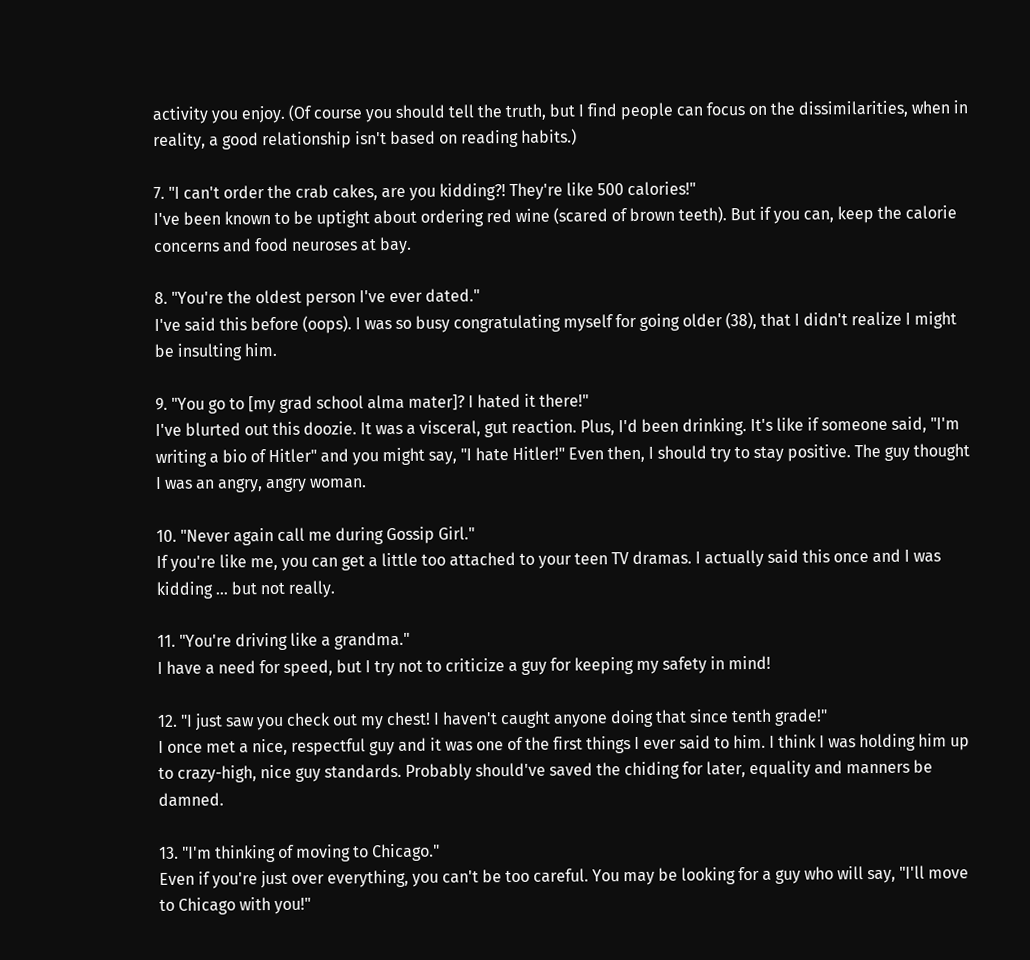activity you enjoy. (Of course you should tell the truth, but I find people can focus on the dissimilarities, when in reality, a good relationship isn't based on reading habits.)

7. "I can't order the crab cakes, are you kidding?! They're like 500 calories!"
I've been known to be uptight about ordering red wine (scared of brown teeth). But if you can, keep the calorie concerns and food neuroses at bay.

8. "You're the oldest person I've ever dated."
I've said this before (oops). I was so busy congratulating myself for going older (38), that I didn't realize I might be insulting him.

9. "You go to [my grad school alma mater]? I hated it there!"
I've blurted out this doozie. It was a visceral, gut reaction. Plus, I'd been drinking. It's like if someone said, "I'm writing a bio of Hitler" and you might say, "I hate Hitler!" Even then, I should try to stay positive. The guy thought I was an angry, angry woman.

10. "Never again call me during Gossip Girl."
If you're like me, you can get a little too attached to your teen TV dramas. I actually said this once and I was kidding … but not really.

11. "You're driving like a grandma."
I have a need for speed, but I try not to criticize a guy for keeping my safety in mind!

12. "I just saw you check out my chest! I haven't caught anyone doing that since tenth grade!"
I once met a nice, respectful guy and it was one of the first things I ever said to him. I think I was holding him up to crazy-high, nice guy standards. Probably should've saved the chiding for later, equality and manners be damned.

13. "I'm thinking of moving to Chicago."
Even if you're just over everything, you can't be too careful. You may be looking for a guy who will say, "I'll move to Chicago with you!"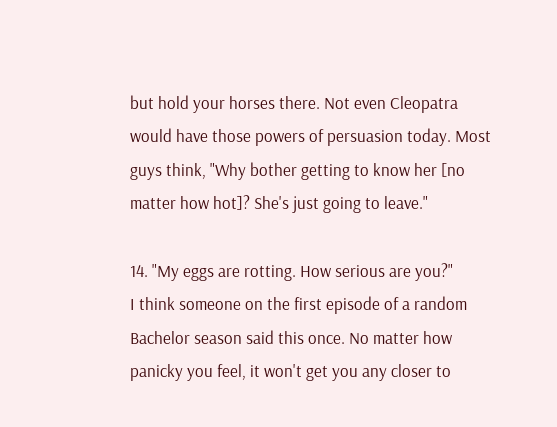but hold your horses there. Not even Cleopatra would have those powers of persuasion today. Most guys think, "Why bother getting to know her [no matter how hot]? She's just going to leave."

14. "My eggs are rotting. How serious are you?"
I think someone on the first episode of a random Bachelor season said this once. No matter how panicky you feel, it won't get you any closer to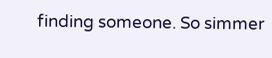finding someone. So simmer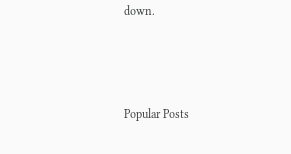down.



Popular Posts